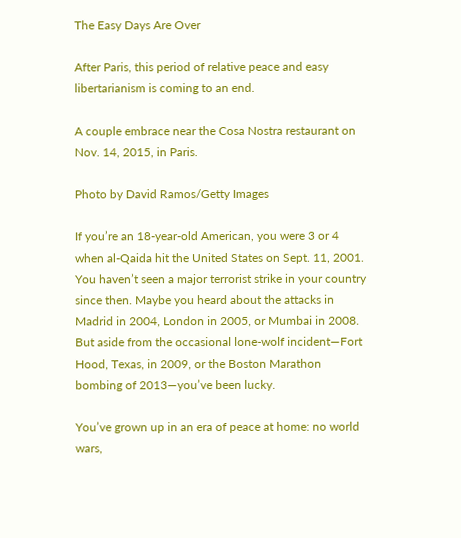The Easy Days Are Over

After Paris, this period of relative peace and easy libertarianism is coming to an end.

A couple embrace near the Cosa Nostra restaurant on Nov. 14, 2015, in Paris.

Photo by David Ramos/Getty Images

If you’re an 18-year-old American, you were 3 or 4 when al-Qaida hit the United States on Sept. 11, 2001. You haven’t seen a major terrorist strike in your country since then. Maybe you heard about the attacks in Madrid in 2004, London in 2005, or Mumbai in 2008. But aside from the occasional lone-wolf incident—Fort Hood, Texas, in 2009, or the Boston Marathon bombing of 2013—you’ve been lucky.

You’ve grown up in an era of peace at home: no world wars,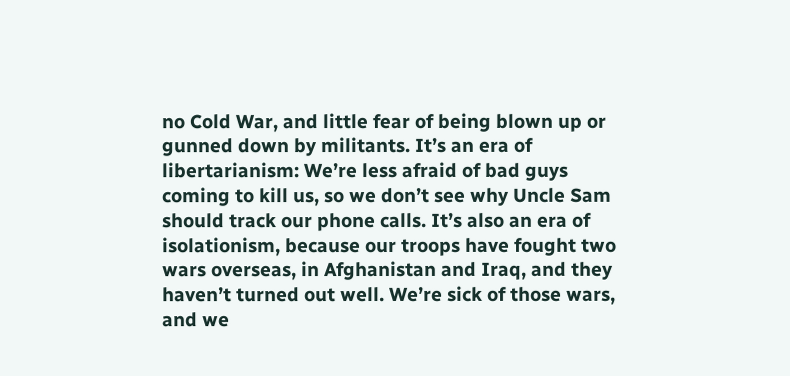no Cold War, and little fear of being blown up or gunned down by militants. It’s an era of libertarianism: We’re less afraid of bad guys coming to kill us, so we don’t see why Uncle Sam should track our phone calls. It’s also an era of isolationism, because our troops have fought two wars overseas, in Afghanistan and Iraq, and they haven’t turned out well. We’re sick of those wars, and we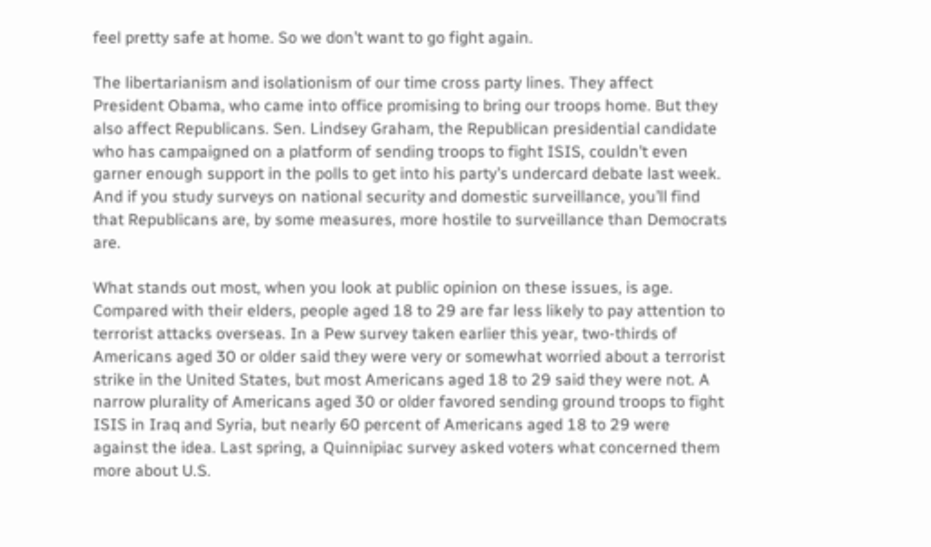feel pretty safe at home. So we don’t want to go fight again.

The libertarianism and isolationism of our time cross party lines. They affect President Obama, who came into office promising to bring our troops home. But they also affect Republicans. Sen. Lindsey Graham, the Republican presidential candidate who has campaigned on a platform of sending troops to fight ISIS, couldn’t even garner enough support in the polls to get into his party’s undercard debate last week. And if you study surveys on national security and domestic surveillance, you’ll find that Republicans are, by some measures, more hostile to surveillance than Democrats are.

What stands out most, when you look at public opinion on these issues, is age. Compared with their elders, people aged 18 to 29 are far less likely to pay attention to terrorist attacks overseas. In a Pew survey taken earlier this year, two-thirds of Americans aged 30 or older said they were very or somewhat worried about a terrorist strike in the United States, but most Americans aged 18 to 29 said they were not. A narrow plurality of Americans aged 30 or older favored sending ground troops to fight ISIS in Iraq and Syria, but nearly 60 percent of Americans aged 18 to 29 were against the idea. Last spring, a Quinnipiac survey asked voters what concerned them more about U.S.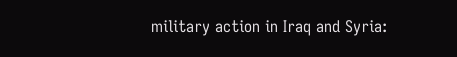military action in Iraq and Syria: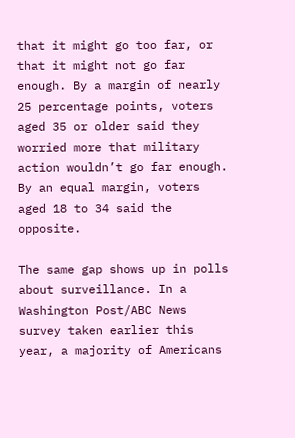that it might go too far, or that it might not go far enough. By a margin of nearly 25 percentage points, voters aged 35 or older said they worried more that military action wouldn’t go far enough. By an equal margin, voters aged 18 to 34 said the opposite.

The same gap shows up in polls about surveillance. In a Washington Post/ABC News survey taken earlier this year, a majority of Americans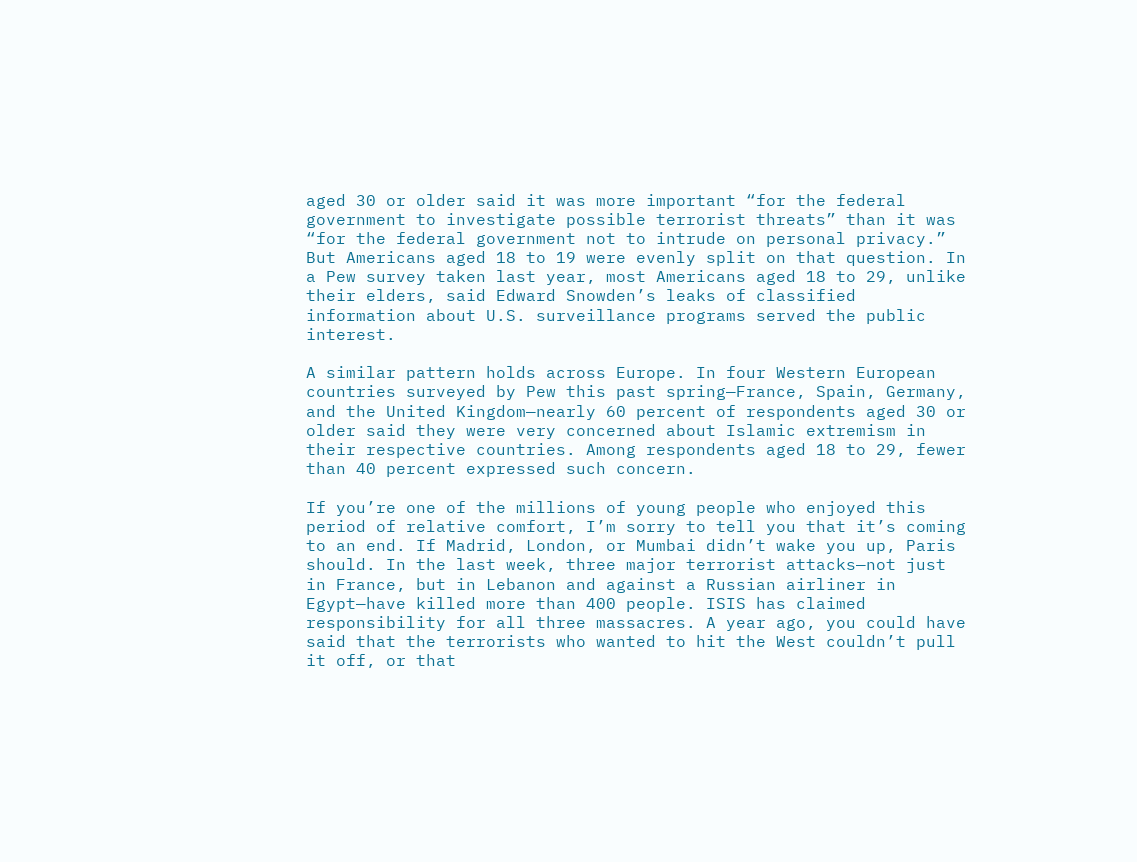aged 30 or older said it was more important “for the federal government to investigate possible terrorist threats” than it was “for the federal government not to intrude on personal privacy.” But Americans aged 18 to 19 were evenly split on that question. In a Pew survey taken last year, most Americans aged 18 to 29, unlike their elders, said Edward Snowden’s leaks of classified information about U.S. surveillance programs served the public interest.

A similar pattern holds across Europe. In four Western European countries surveyed by Pew this past spring—France, Spain, Germany, and the United Kingdom—nearly 60 percent of respondents aged 30 or older said they were very concerned about Islamic extremism in their respective countries. Among respondents aged 18 to 29, fewer than 40 percent expressed such concern.

If you’re one of the millions of young people who enjoyed this period of relative comfort, I’m sorry to tell you that it’s coming to an end. If Madrid, London, or Mumbai didn’t wake you up, Paris should. In the last week, three major terrorist attacks—not just in France, but in Lebanon and against a Russian airliner in Egypt—have killed more than 400 people. ISIS has claimed responsibility for all three massacres. A year ago, you could have said that the terrorists who wanted to hit the West couldn’t pull it off, or that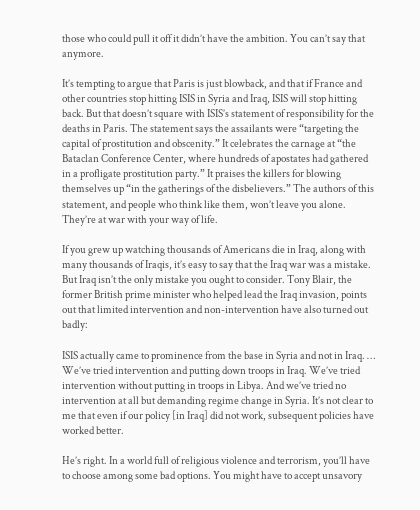those who could pull it off it didn’t have the ambition. You can’t say that anymore.

It’s tempting to argue that Paris is just blowback, and that if France and other countries stop hitting ISIS in Syria and Iraq, ISIS will stop hitting back. But that doesn’t square with ISIS’s statement of responsibility for the deaths in Paris. The statement says the assailants were “targeting the capital of prostitution and obscenity.” It celebrates the carnage at “the Bataclan Conference Center, where hundreds of apostates had gathered in a profligate prostitution party.” It praises the killers for blowing themselves up “in the gatherings of the disbelievers.” The authors of this statement, and people who think like them, won’t leave you alone. They’re at war with your way of life.

If you grew up watching thousands of Americans die in Iraq, along with many thousands of Iraqis, it’s easy to say that the Iraq war was a mistake. But Iraq isn’t the only mistake you ought to consider. Tony Blair, the former British prime minister who helped lead the Iraq invasion, points out that limited intervention and non-intervention have also turned out badly:

ISIS actually came to prominence from the base in Syria and not in Iraq. … We’ve tried intervention and putting down troops in Iraq. We’ve tried intervention without putting in troops in Libya. And we’ve tried no intervention at all but demanding regime change in Syria. It’s not clear to me that even if our policy [in Iraq] did not work, subsequent policies have worked better.

He’s right. In a world full of religious violence and terrorism, you’ll have to choose among some bad options. You might have to accept unsavory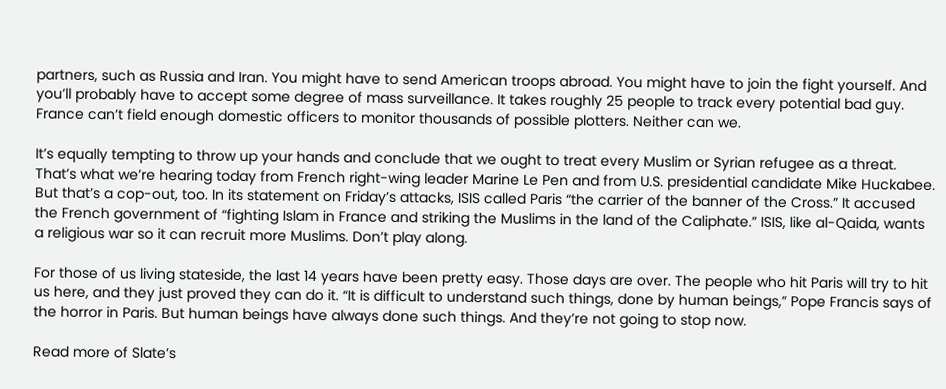partners, such as Russia and Iran. You might have to send American troops abroad. You might have to join the fight yourself. And you’ll probably have to accept some degree of mass surveillance. It takes roughly 25 people to track every potential bad guy. France can’t field enough domestic officers to monitor thousands of possible plotters. Neither can we.

It’s equally tempting to throw up your hands and conclude that we ought to treat every Muslim or Syrian refugee as a threat. That’s what we’re hearing today from French right-wing leader Marine Le Pen and from U.S. presidential candidate Mike Huckabee. But that’s a cop-out, too. In its statement on Friday’s attacks, ISIS called Paris “the carrier of the banner of the Cross.” It accused the French government of “fighting Islam in France and striking the Muslims in the land of the Caliphate.” ISIS, like al-Qaida, wants a religious war so it can recruit more Muslims. Don’t play along.

For those of us living stateside, the last 14 years have been pretty easy. Those days are over. The people who hit Paris will try to hit us here, and they just proved they can do it. “It is difficult to understand such things, done by human beings,” Pope Francis says of the horror in Paris. But human beings have always done such things. And they’re not going to stop now.

Read more of Slate’s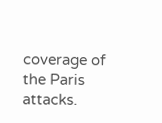coverage of the Paris attacks.